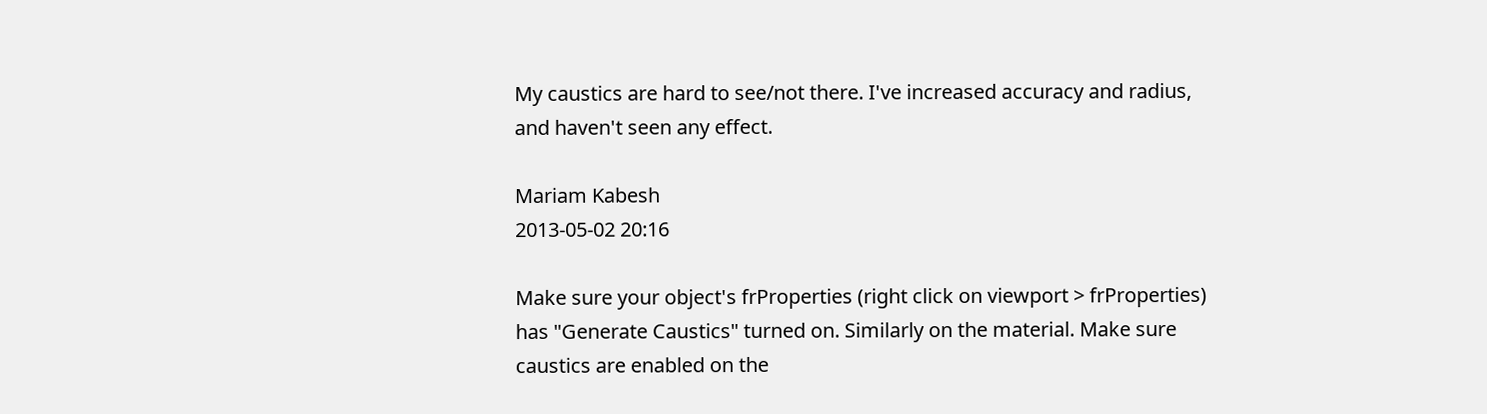My caustics are hard to see/not there. I've increased accuracy and radius, and haven't seen any effect.

Mariam Kabesh
2013-05-02 20:16

Make sure your object's frProperties (right click on viewport > frProperties) has "Generate Caustics" turned on. Similarly on the material. Make sure caustics are enabled on the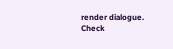render dialogue. Check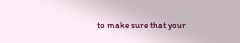to make sure that your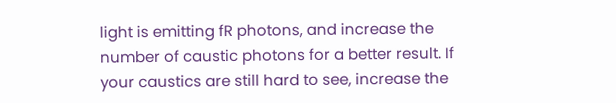light is emitting fR photons, and increase the number of caustic photons for a better result. If your caustics are still hard to see, increase the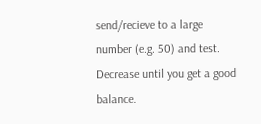send/recieve to a large number (e.g. 50) and test. Decrease until you get a good balance.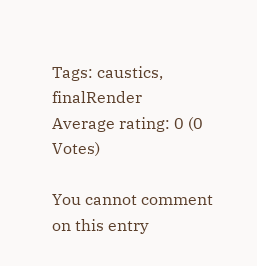Tags: caustics, finalRender
Average rating: 0 (0 Votes)

You cannot comment on this entry